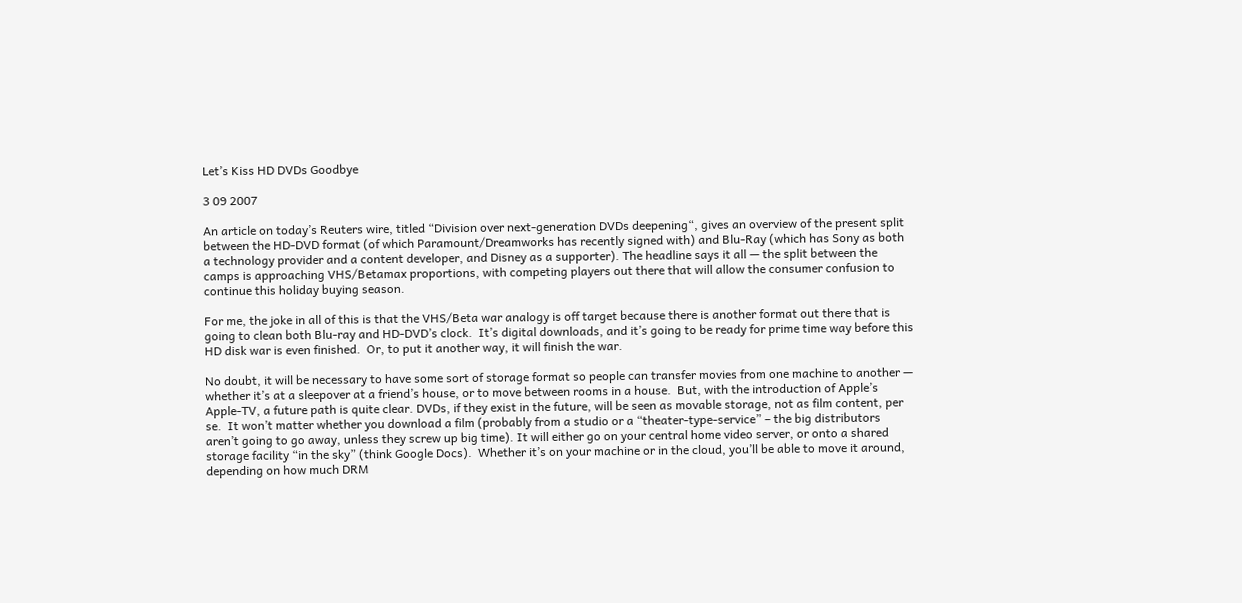Let’s Kiss HD DVDs Goodbye

3 09 2007

An article on today’s Reuters wire, titled “Division over next-generation DVDs deepening“, gives an overview of the present split between the HD-DVD format (of which Paramount/Dreamworks has recently signed with) and Blu-Ray (which has Sony as both a technology provider and a content developer, and Disney as a supporter). The headline says it all — the split between the camps is approaching VHS/Betamax proportions, with competing players out there that will allow the consumer confusion to continue this holiday buying season.

For me, the joke in all of this is that the VHS/Beta war analogy is off target because there is another format out there that is going to clean both Blu-ray and HD-DVD’s clock.  It’s digital downloads, and it’s going to be ready for prime time way before this HD disk war is even finished.  Or, to put it another way, it will finish the war.

No doubt, it will be necessary to have some sort of storage format so people can transfer movies from one machine to another — whether it’s at a sleepover at a friend’s house, or to move between rooms in a house.  But, with the introduction of Apple’s Apple-TV, a future path is quite clear. DVDs, if they exist in the future, will be seen as movable storage, not as film content, per se.  It won’t matter whether you download a film (probably from a studio or a “theater-type-service” – the big distributors aren’t going to go away, unless they screw up big time). It will either go on your central home video server, or onto a shared storage facility “in the sky” (think Google Docs).  Whether it’s on your machine or in the cloud, you’ll be able to move it around, depending on how much DRM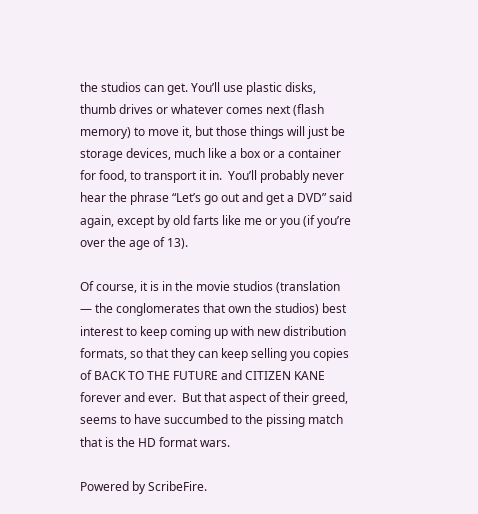the studios can get. You’ll use plastic disks, thumb drives or whatever comes next (flash memory) to move it, but those things will just be storage devices, much like a box or a container for food, to transport it in.  You’ll probably never hear the phrase “Let’s go out and get a DVD” said again, except by old farts like me or you (if you’re over the age of 13).

Of course, it is in the movie studios (translation — the conglomerates that own the studios) best interest to keep coming up with new distribution formats, so that they can keep selling you copies of BACK TO THE FUTURE and CITIZEN KANE forever and ever.  But that aspect of their greed, seems to have succumbed to the pissing match that is the HD format wars.

Powered by ScribeFire.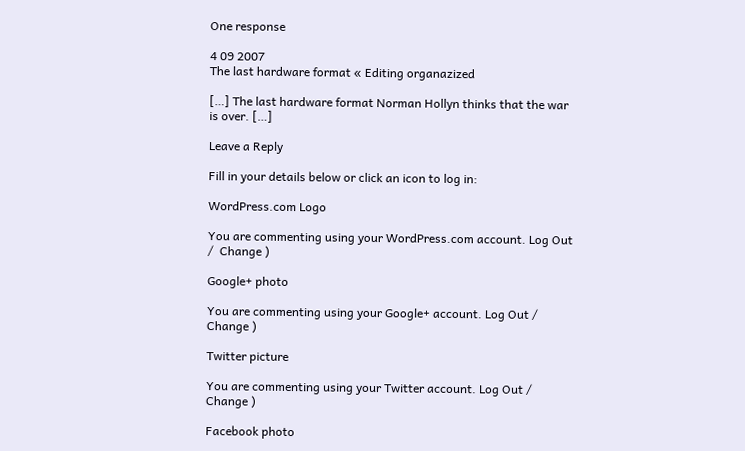One response

4 09 2007
The last hardware format « Editing organazized

[…] The last hardware format Norman Hollyn thinks that the war is over. […]

Leave a Reply

Fill in your details below or click an icon to log in:

WordPress.com Logo

You are commenting using your WordPress.com account. Log Out /  Change )

Google+ photo

You are commenting using your Google+ account. Log Out /  Change )

Twitter picture

You are commenting using your Twitter account. Log Out /  Change )

Facebook photo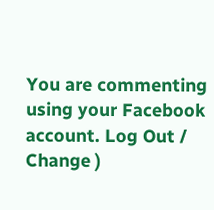You are commenting using your Facebook account. Log Out /  Change )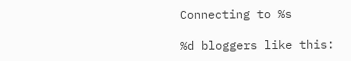Connecting to %s

%d bloggers like this: